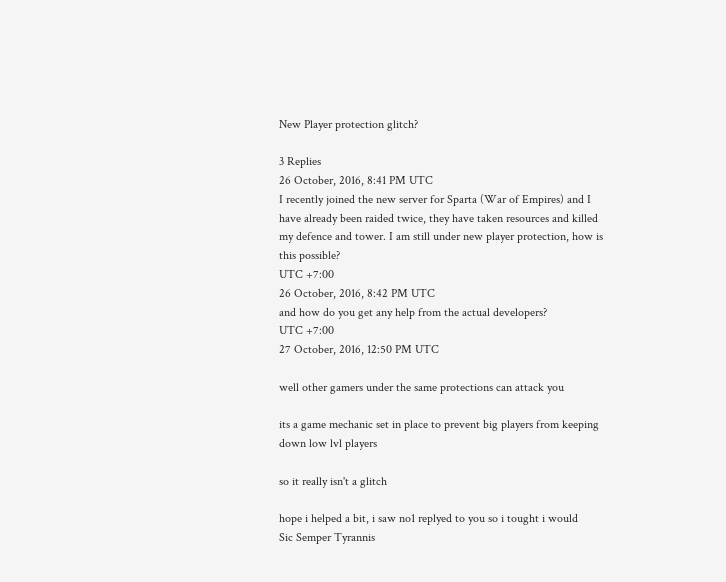New Player protection glitch?

3 Replies
26 October, 2016, 8:41 PM UTC
I recently joined the new server for Sparta (War of Empires) and I have already been raided twice, they have taken resources and killed my defence and tower. I am still under new player protection, how is this possible?
UTC +7:00
26 October, 2016, 8:42 PM UTC
and how do you get any help from the actual developers?
UTC +7:00
27 October, 2016, 12:50 PM UTC

well other gamers under the same protections can attack you

its a game mechanic set in place to prevent big players from keeping down low lvl players

so it really isn't a glitch

hope i helped a bit, i saw no1 replyed to you so i tought i would
Sic Semper Tyrannis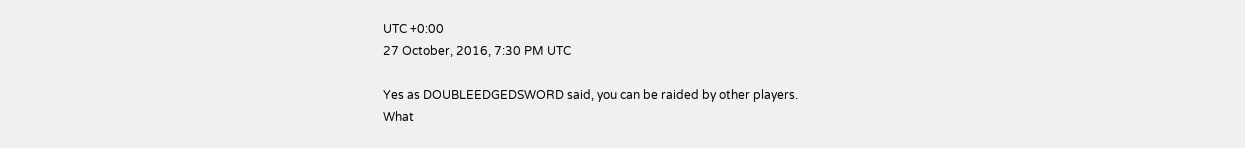UTC +0:00
27 October, 2016, 7:30 PM UTC

Yes as DOUBLEEDGEDSWORD said, you can be raided by other players.
What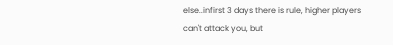else..infirst 3 days there is rule, higher players can't attack you, but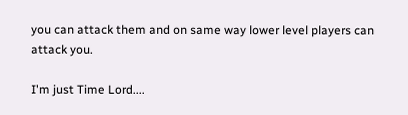you can attack them and on same way lower level players can attack you.

I'm just Time Lord....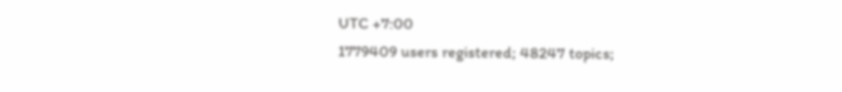UTC +7:00
1779409 users registered; 48247 topics;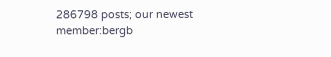286798 posts; our newest member:bergb